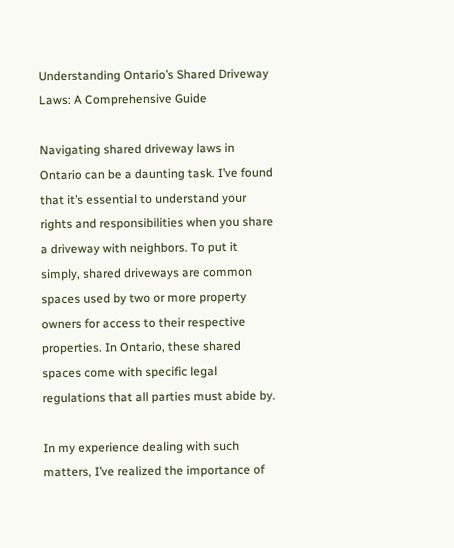Understanding Ontario’s Shared Driveway Laws: A Comprehensive Guide

Navigating shared driveway laws in Ontario can be a daunting task. I’ve found that it’s essential to understand your rights and responsibilities when you share a driveway with neighbors. To put it simply, shared driveways are common spaces used by two or more property owners for access to their respective properties. In Ontario, these shared spaces come with specific legal regulations that all parties must abide by.

In my experience dealing with such matters, I’ve realized the importance of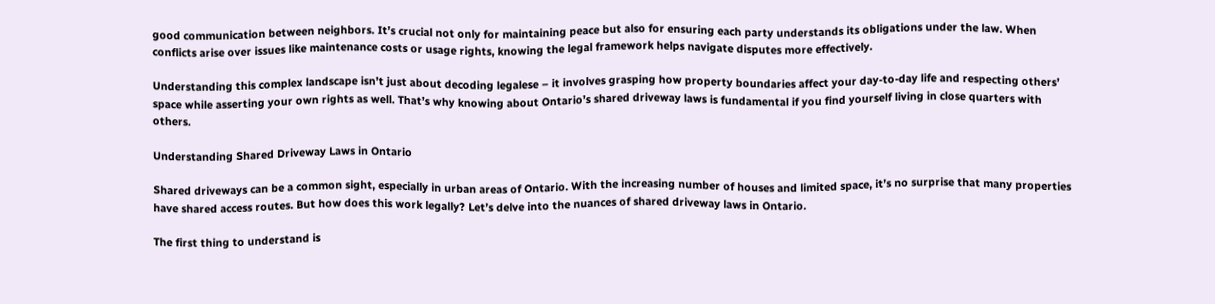good communication between neighbors. It’s crucial not only for maintaining peace but also for ensuring each party understands its obligations under the law. When conflicts arise over issues like maintenance costs or usage rights, knowing the legal framework helps navigate disputes more effectively.

Understanding this complex landscape isn’t just about decoding legalese – it involves grasping how property boundaries affect your day-to-day life and respecting others’ space while asserting your own rights as well. That’s why knowing about Ontario’s shared driveway laws is fundamental if you find yourself living in close quarters with others.

Understanding Shared Driveway Laws in Ontario

Shared driveways can be a common sight, especially in urban areas of Ontario. With the increasing number of houses and limited space, it’s no surprise that many properties have shared access routes. But how does this work legally? Let’s delve into the nuances of shared driveway laws in Ontario.

The first thing to understand is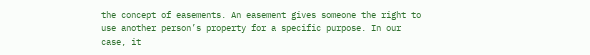the concept of easements. An easement gives someone the right to use another person’s property for a specific purpose. In our case, it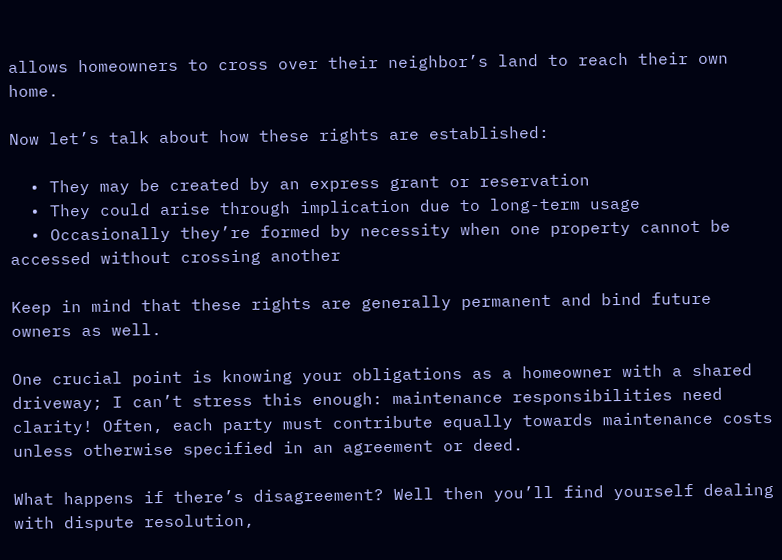allows homeowners to cross over their neighbor’s land to reach their own home.

Now let’s talk about how these rights are established:

  • They may be created by an express grant or reservation
  • They could arise through implication due to long-term usage
  • Occasionally they’re formed by necessity when one property cannot be accessed without crossing another

Keep in mind that these rights are generally permanent and bind future owners as well.

One crucial point is knowing your obligations as a homeowner with a shared driveway; I can’t stress this enough: maintenance responsibilities need clarity! Often, each party must contribute equally towards maintenance costs unless otherwise specified in an agreement or deed.

What happens if there’s disagreement? Well then you’ll find yourself dealing with dispute resolution,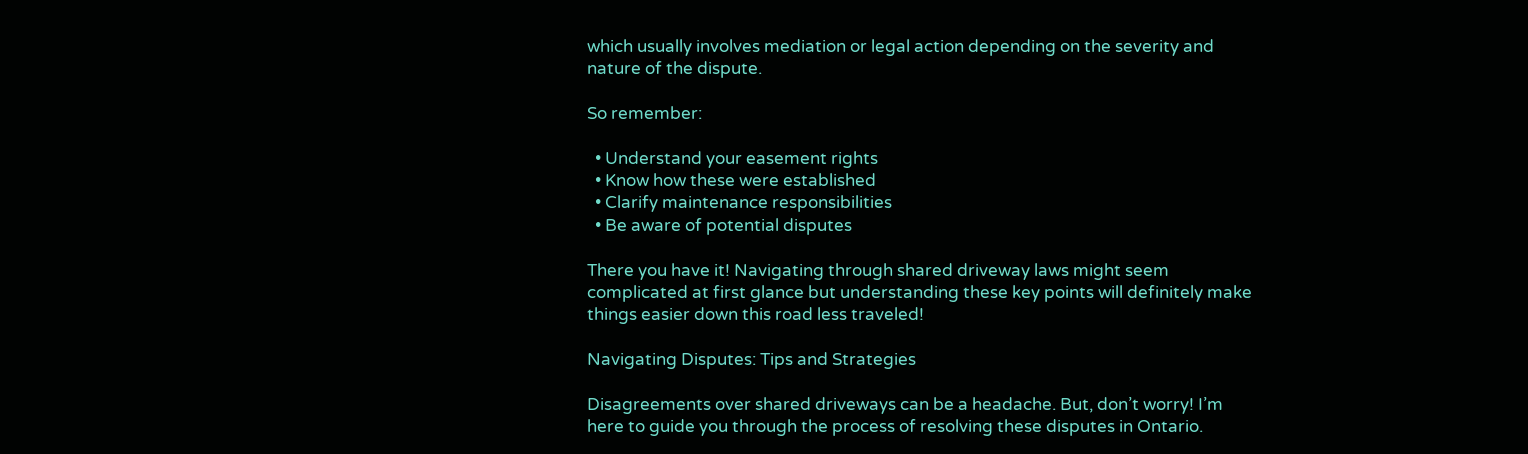which usually involves mediation or legal action depending on the severity and nature of the dispute.

So remember:

  • Understand your easement rights
  • Know how these were established
  • Clarify maintenance responsibilities
  • Be aware of potential disputes

There you have it! Navigating through shared driveway laws might seem complicated at first glance but understanding these key points will definitely make things easier down this road less traveled!

Navigating Disputes: Tips and Strategies

Disagreements over shared driveways can be a headache. But, don’t worry! I’m here to guide you through the process of resolving these disputes in Ontario.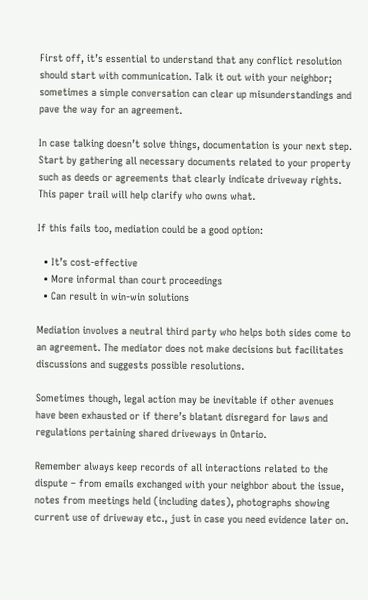First off, it’s essential to understand that any conflict resolution should start with communication. Talk it out with your neighbor; sometimes a simple conversation can clear up misunderstandings and pave the way for an agreement.

In case talking doesn’t solve things, documentation is your next step. Start by gathering all necessary documents related to your property such as deeds or agreements that clearly indicate driveway rights. This paper trail will help clarify who owns what.

If this fails too, mediation could be a good option:

  • It’s cost-effective
  • More informal than court proceedings
  • Can result in win-win solutions

Mediation involves a neutral third party who helps both sides come to an agreement. The mediator does not make decisions but facilitates discussions and suggests possible resolutions.

Sometimes though, legal action may be inevitable if other avenues have been exhausted or if there’s blatant disregard for laws and regulations pertaining shared driveways in Ontario.

Remember always keep records of all interactions related to the dispute – from emails exchanged with your neighbor about the issue, notes from meetings held (including dates), photographs showing current use of driveway etc., just in case you need evidence later on.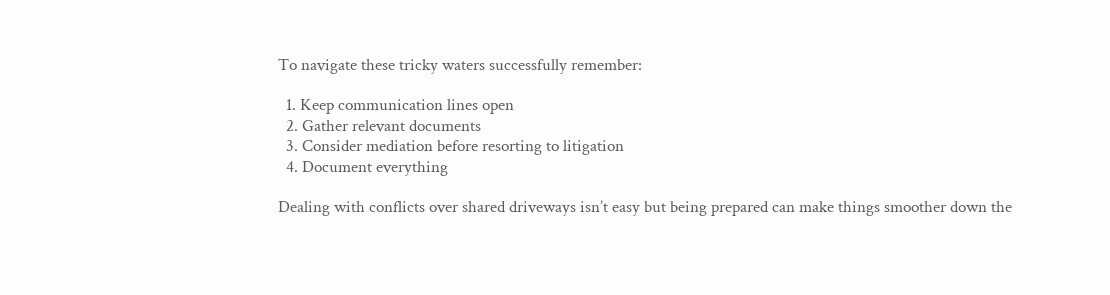To navigate these tricky waters successfully remember:

  1. Keep communication lines open
  2. Gather relevant documents
  3. Consider mediation before resorting to litigation
  4. Document everything

Dealing with conflicts over shared driveways isn’t easy but being prepared can make things smoother down the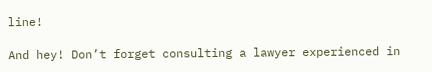line!

And hey! Don’t forget consulting a lawyer experienced in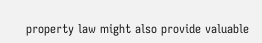property law might also provide valuable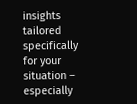insights tailored specifically for your situation – especially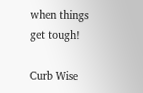when things get tough!

Curb Wise